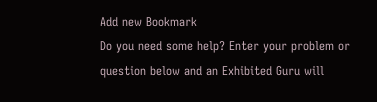Add new Bookmark
Do you need some help? Enter your problem or question below and an Exhibited Guru will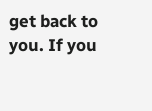get back to you. If you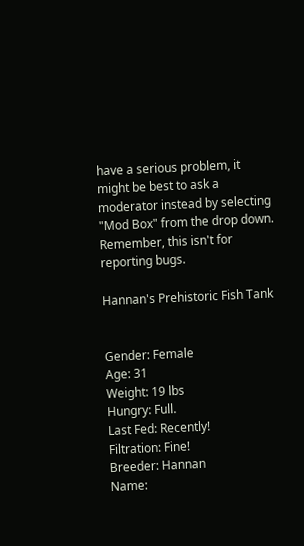have a serious problem, it might be best to ask a moderator instead by selecting "Mod Box" from the drop down. Remember, this isn't for reporting bugs.

Hannan's Prehistoric Fish Tank


Gender: Female
Age: 31
Weight: 19 lbs
Hungry: Full.
Last Fed: Recently!
Filtration: Fine!
Breeder: Hannan
Name: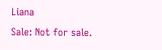Liana
Sale: Not for sale.